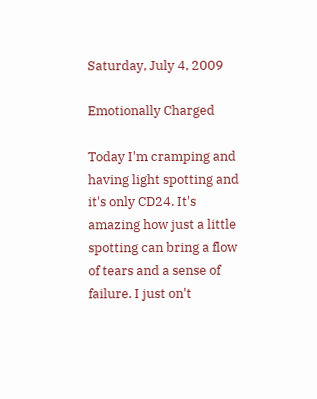Saturday, July 4, 2009

Emotionally Charged

Today I'm cramping and having light spotting and it's only CD24. It's amazing how just a little spotting can bring a flow of tears and a sense of failure. I just on't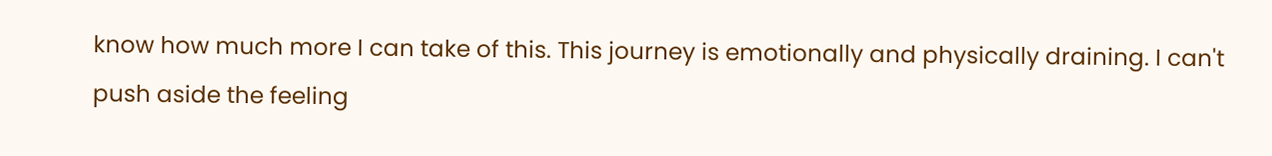know how much more I can take of this. This journey is emotionally and physically draining. I can't push aside the feeling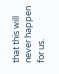that this will never happen for us.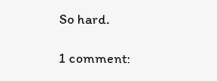So hard.

1 comment: